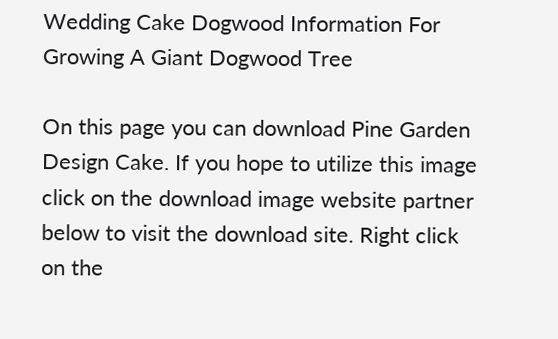Wedding Cake Dogwood Information For Growing A Giant Dogwood Tree

On this page you can download Pine Garden Design Cake. If you hope to utilize this image click on the download image website partner below to visit the download site. Right click on the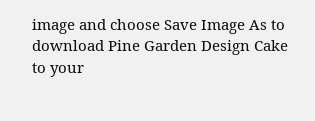image and choose Save Image As to download Pine Garden Design Cake to your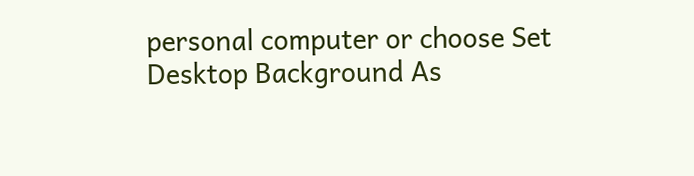personal computer or choose Set Desktop Background As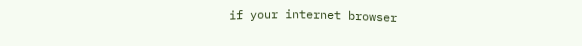if your internet browser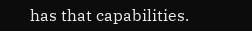has that capabilities.